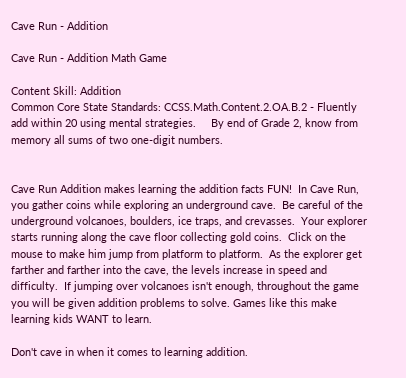Cave Run - Addition

Cave Run - Addition Math Game

Content Skill: Addition
Common Core State Standards: CCSS.Math.Content.2.OA.B.2 - Fluently add within 20 using mental strategies.     By end of Grade 2, know from memory all sums of two one-digit numbers.


Cave Run Addition makes learning the addition facts FUN!  In Cave Run, you gather coins while exploring an underground cave.  Be careful of the underground volcanoes, boulders, ice traps, and crevasses.  Your explorer starts running along the cave floor collecting gold coins.  Click on the mouse to make him jump from platform to platform.  As the explorer get farther and farther into the cave, the levels increase in speed and difficulty.  If jumping over volcanoes isn't enough, throughout the game you will be given addition problems to solve. Games like this make learning kids WANT to learn.

Don't cave in when it comes to learning addition.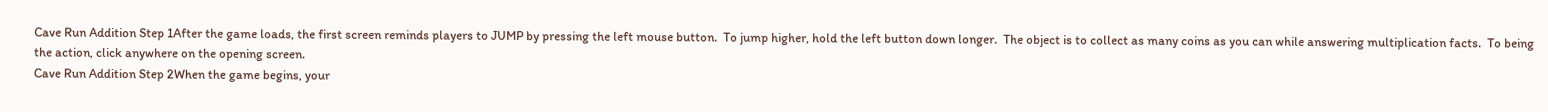Cave Run Addition Step 1After the game loads, the first screen reminds players to JUMP by pressing the left mouse button.  To jump higher, hold the left button down longer.  The object is to collect as many coins as you can while answering multiplication facts.  To being the action, click anywhere on the opening screen.
Cave Run Addition Step 2When the game begins, your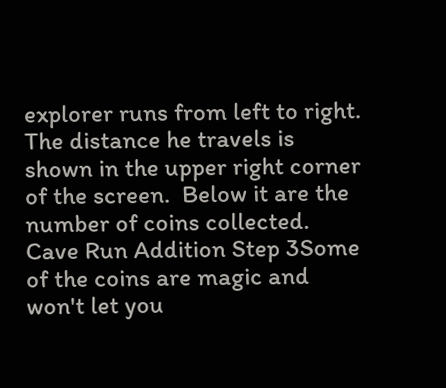explorer runs from left to right.  The distance he travels is shown in the upper right corner of the screen.  Below it are the number of coins collected.
Cave Run Addition Step 3Some of the coins are magic and won't let you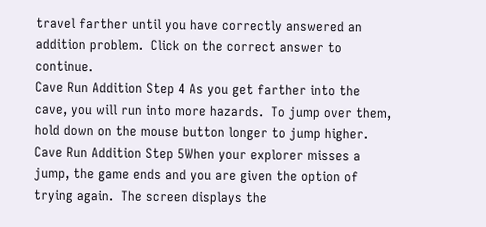travel farther until you have correctly answered an addition problem.  Click on the correct answer to continue.
Cave Run Addition Step 4 As you get farther into the cave, you will run into more hazards.  To jump over them, hold down on the mouse button longer to jump higher.
Cave Run Addition Step 5When your explorer misses a jump, the game ends and you are given the option of trying again.  The screen displays the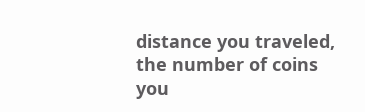distance you traveled, the number of coins you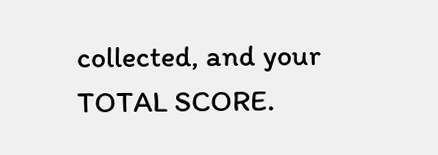collected, and your TOTAL SCORE.